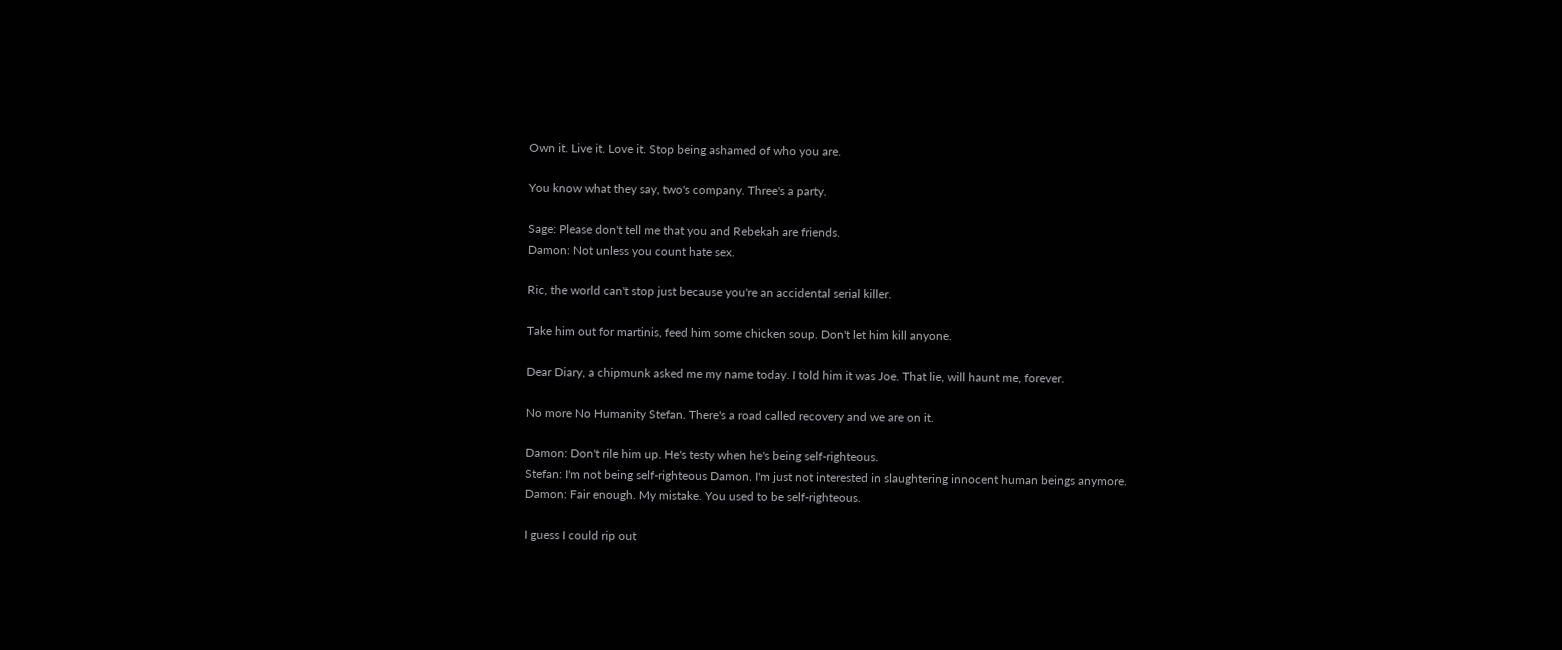Own it. Live it. Love it. Stop being ashamed of who you are.

You know what they say, two's company. Three's a party.

Sage: Please don't tell me that you and Rebekah are friends.
Damon: Not unless you count hate sex.

Ric, the world can't stop just because you're an accidental serial killer.

Take him out for martinis, feed him some chicken soup. Don't let him kill anyone.

Dear Diary, a chipmunk asked me my name today. I told him it was Joe. That lie, will haunt me, forever.

No more No Humanity Stefan. There's a road called recovery and we are on it.

Damon: Don't rile him up. He's testy when he's being self-righteous.
Stefan: I'm not being self-righteous Damon. I'm just not interested in slaughtering innocent human beings anymore.
Damon: Fair enough. My mistake. You used to be self-righteous.

I guess I could rip out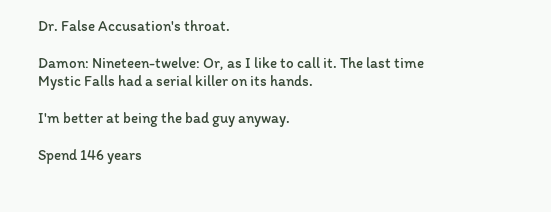Dr. False Accusation's throat.

Damon: Nineteen-twelve: Or, as I like to call it. The last time Mystic Falls had a serial killer on its hands.

I'm better at being the bad guy anyway.

Spend 146 years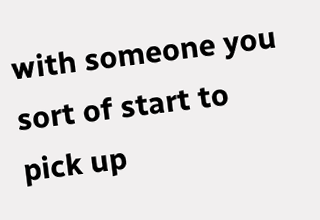with someone you sort of start to pick up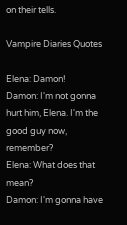on their tells.

Vampire Diaries Quotes

Elena: Damon!
Damon: I'm not gonna hurt him, Elena. I'm the good guy now, remember?
Elena: What does that mean?
Damon: I'm gonna have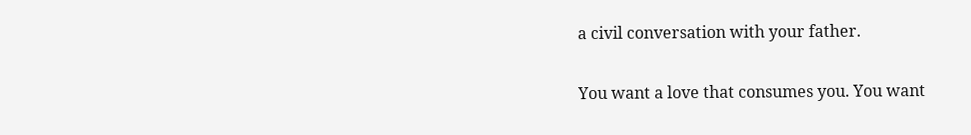a civil conversation with your father.

You want a love that consumes you. You want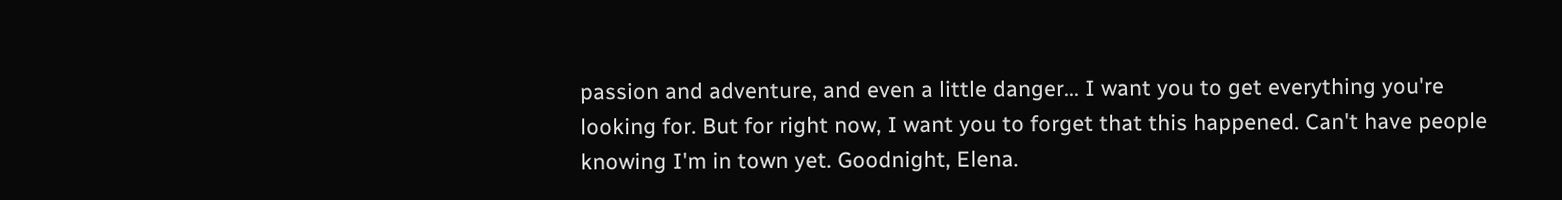passion and adventure, and even a little danger... I want you to get everything you're looking for. But for right now, I want you to forget that this happened. Can't have people knowing I'm in town yet. Goodnight, Elena.